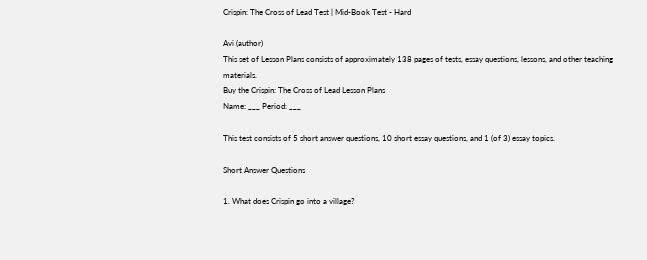Crispin: The Cross of Lead Test | Mid-Book Test - Hard

Avi (author)
This set of Lesson Plans consists of approximately 138 pages of tests, essay questions, lessons, and other teaching materials.
Buy the Crispin: The Cross of Lead Lesson Plans
Name: ___ Period: ___

This test consists of 5 short answer questions, 10 short essay questions, and 1 (of 3) essay topics.

Short Answer Questions

1. What does Crispin go into a village?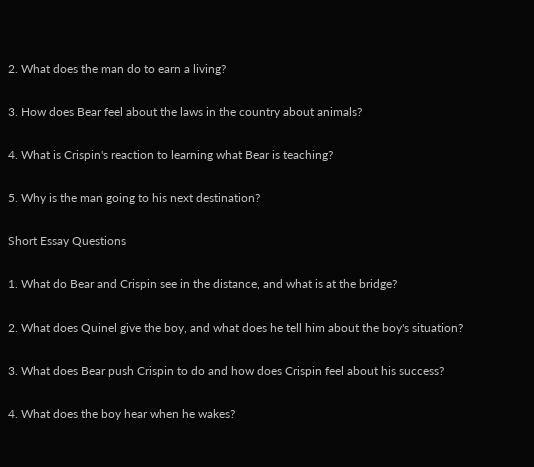2. What does the man do to earn a living?

3. How does Bear feel about the laws in the country about animals?

4. What is Crispin's reaction to learning what Bear is teaching?

5. Why is the man going to his next destination?

Short Essay Questions

1. What do Bear and Crispin see in the distance, and what is at the bridge?

2. What does Quinel give the boy, and what does he tell him about the boy's situation?

3. What does Bear push Crispin to do and how does Crispin feel about his success?

4. What does the boy hear when he wakes?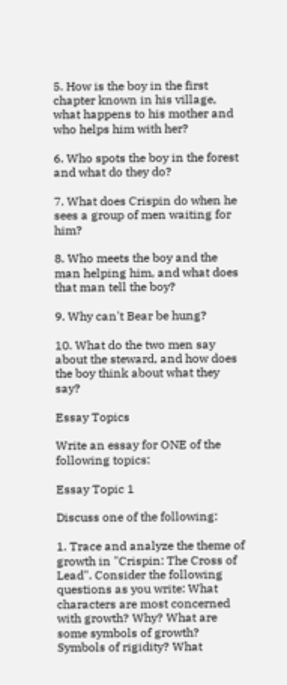5. How is the boy in the first chapter known in his village, what happens to his mother and who helps him with her?

6. Who spots the boy in the forest and what do they do?

7. What does Crispin do when he sees a group of men waiting for him?

8. Who meets the boy and the man helping him, and what does that man tell the boy?

9. Why can't Bear be hung?

10. What do the two men say about the steward, and how does the boy think about what they say?

Essay Topics

Write an essay for ONE of the following topics:

Essay Topic 1

Discuss one of the following:

1. Trace and analyze the theme of growth in "Crispin: The Cross of Lead". Consider the following questions as you write: What characters are most concerned with growth? Why? What are some symbols of growth? Symbols of rigidity? What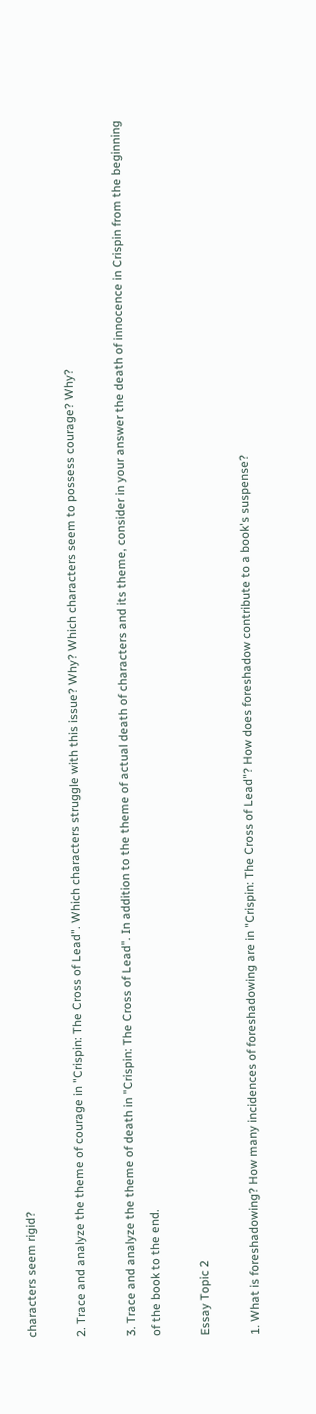characters seem rigid?

2. Trace and analyze the theme of courage in "Crispin: The Cross of Lead". Which characters struggle with this issue? Why? Which characters seem to possess courage? Why?

3. Trace and analyze the theme of death in "Crispin: The Cross of Lead". In addition to the theme of actual death of characters and its theme, consider in your answer the death of innocence in Crispin from the beginning of the book to the end.

Essay Topic 2

1. What is foreshadowing? How many incidences of foreshadowing are in "Crispin: The Cross of Lead"? How does foreshadow contribute to a book's suspense?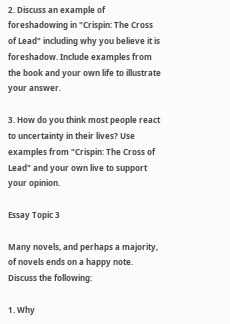2. Discuss an example of foreshadowing in "Crispin: The Cross of Lead" including why you believe it is foreshadow. Include examples from the book and your own life to illustrate your answer.

3. How do you think most people react to uncertainty in their lives? Use examples from "Crispin: The Cross of Lead" and your own live to support your opinion.

Essay Topic 3

Many novels, and perhaps a majority, of novels ends on a happy note. Discuss the following:

1. Why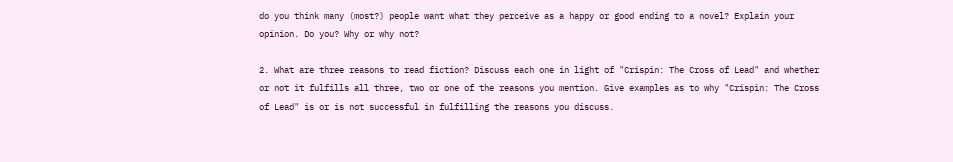do you think many (most?) people want what they perceive as a happy or good ending to a novel? Explain your opinion. Do you? Why or why not?

2. What are three reasons to read fiction? Discuss each one in light of "Crispin: The Cross of Lead" and whether or not it fulfills all three, two or one of the reasons you mention. Give examples as to why "Crispin: The Cross of Lead" is or is not successful in fulfilling the reasons you discuss.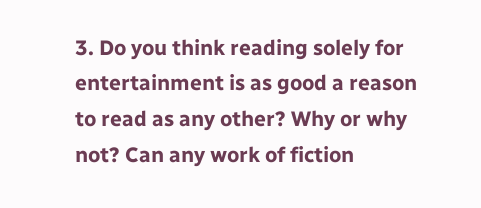3. Do you think reading solely for entertainment is as good a reason to read as any other? Why or why not? Can any work of fiction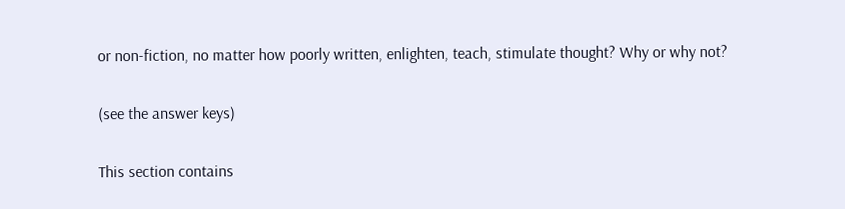or non-fiction, no matter how poorly written, enlighten, teach, stimulate thought? Why or why not?

(see the answer keys)

This section contains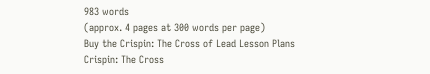983 words
(approx. 4 pages at 300 words per page)
Buy the Crispin: The Cross of Lead Lesson Plans
Crispin: The Cross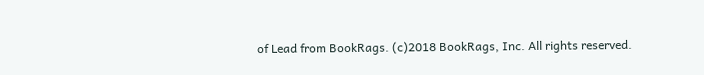of Lead from BookRags. (c)2018 BookRags, Inc. All rights reserved.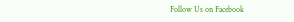Follow Us on Facebook